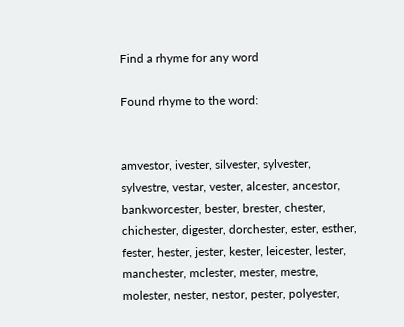Find a rhyme for any word

Found rhyme to the word:


amvestor, ivester, silvester, sylvester, sylvestre, vestar, vester, alcester, ancestor, bankworcester, bester, brester, chester, chichester, digester, dorchester, ester, esther, fester, hester, jester, kester, leicester, lester, manchester, mclester, mester, mestre, molester, nester, nestor, pester, polyester,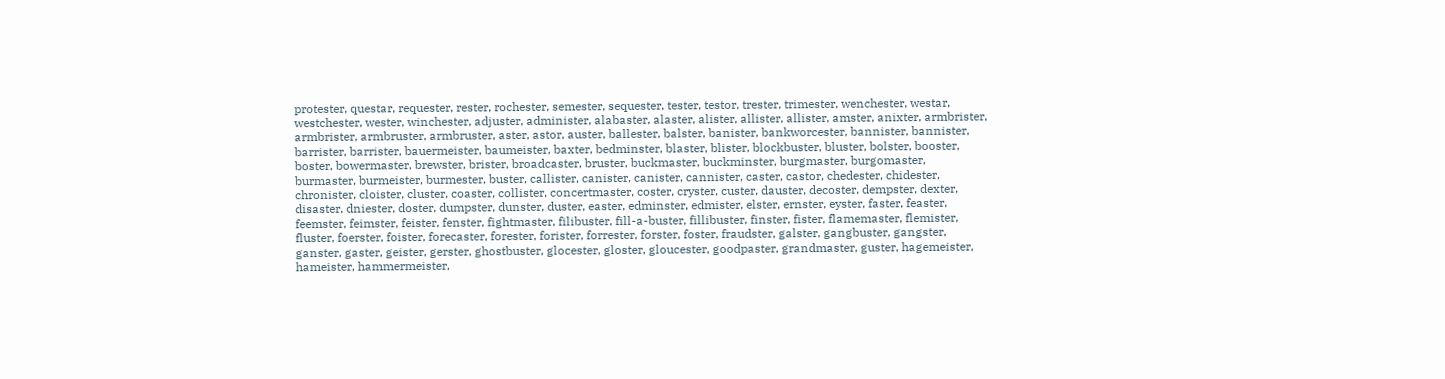protester, questar, requester, rester, rochester, semester, sequester, tester, testor, trester, trimester, wenchester, westar, westchester, wester, winchester, adjuster, administer, alabaster, alaster, alister, allister, allister, amster, anixter, armbrister, armbrister, armbruster, armbruster, aster, astor, auster, ballester, balster, banister, bankworcester, bannister, bannister, barrister, barrister, bauermeister, baumeister, baxter, bedminster, blaster, blister, blockbuster, bluster, bolster, booster, boster, bowermaster, brewster, brister, broadcaster, bruster, buckmaster, buckminster, burgmaster, burgomaster, burmaster, burmeister, burmester, buster, callister, canister, canister, cannister, caster, castor, chedester, chidester, chronister, cloister, cluster, coaster, collister, concertmaster, coster, cryster, custer, dauster, decoster, dempster, dexter, disaster, dniester, doster, dumpster, dunster, duster, easter, edminster, edmister, elster, ernster, eyster, faster, feaster, feemster, feimster, feister, fenster, fightmaster, filibuster, fill-a-buster, fillibuster, finster, fister, flamemaster, flemister, fluster, foerster, foister, forecaster, forester, forister, forrester, forster, foster, fraudster, galster, gangbuster, gangster, ganster, gaster, geister, gerster, ghostbuster, glocester, gloster, gloucester, goodpaster, grandmaster, guster, hagemeister, hameister, hammermeister,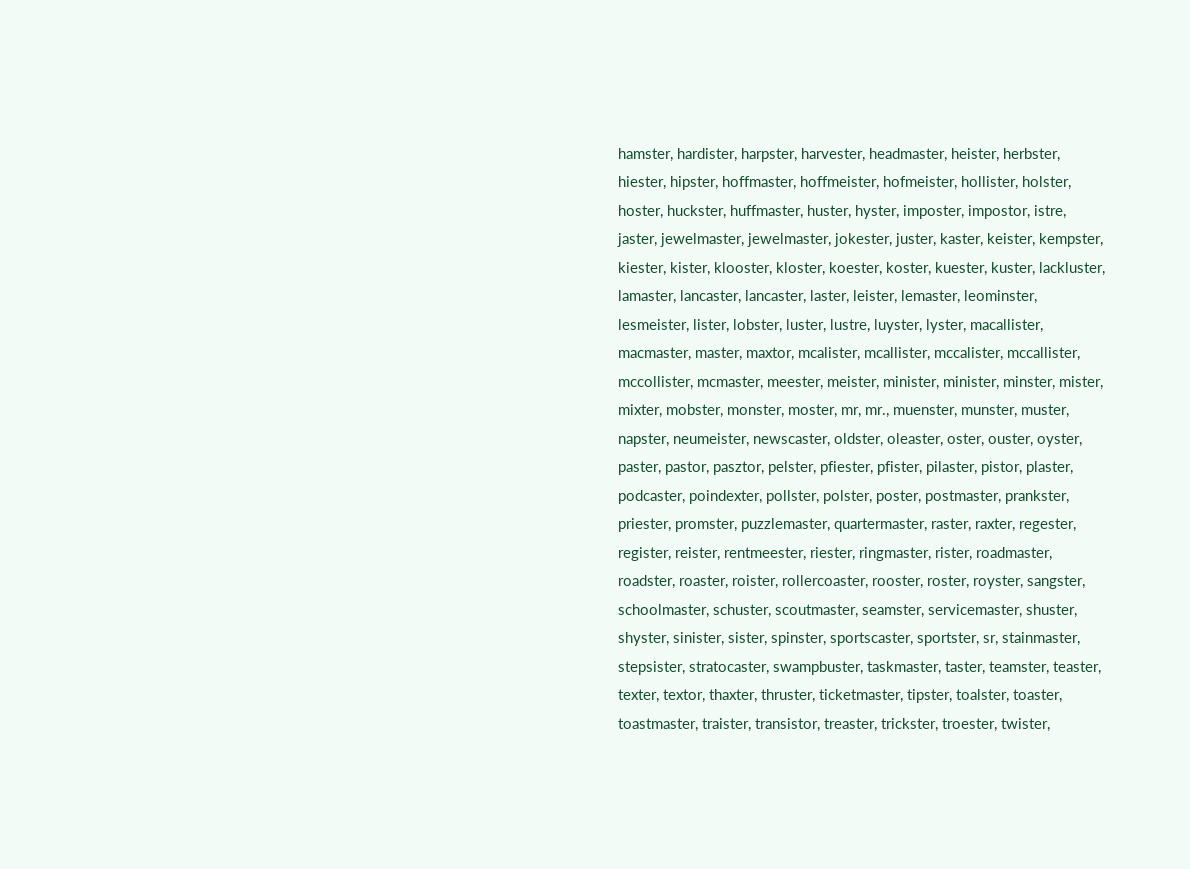hamster, hardister, harpster, harvester, headmaster, heister, herbster, hiester, hipster, hoffmaster, hoffmeister, hofmeister, hollister, holster, hoster, huckster, huffmaster, huster, hyster, imposter, impostor, istre, jaster, jewelmaster, jewelmaster, jokester, juster, kaster, keister, kempster, kiester, kister, klooster, kloster, koester, koster, kuester, kuster, lackluster, lamaster, lancaster, lancaster, laster, leister, lemaster, leominster, lesmeister, lister, lobster, luster, lustre, luyster, lyster, macallister, macmaster, master, maxtor, mcalister, mcallister, mccalister, mccallister, mccollister, mcmaster, meester, meister, minister, minister, minster, mister, mixter, mobster, monster, moster, mr, mr., muenster, munster, muster, napster, neumeister, newscaster, oldster, oleaster, oster, ouster, oyster, paster, pastor, pasztor, pelster, pfiester, pfister, pilaster, pistor, plaster, podcaster, poindexter, pollster, polster, poster, postmaster, prankster, priester, promster, puzzlemaster, quartermaster, raster, raxter, regester, register, reister, rentmeester, riester, ringmaster, rister, roadmaster, roadster, roaster, roister, rollercoaster, rooster, roster, royster, sangster, schoolmaster, schuster, scoutmaster, seamster, servicemaster, shuster, shyster, sinister, sister, spinster, sportscaster, sportster, sr, stainmaster, stepsister, stratocaster, swampbuster, taskmaster, taster, teamster, teaster, texter, textor, thaxter, thruster, ticketmaster, tipster, toalster, toaster, toastmaster, traister, transistor, treaster, trickster, troester, twister,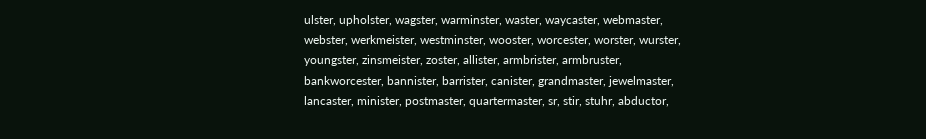ulster, upholster, wagster, warminster, waster, waycaster, webmaster, webster, werkmeister, westminster, wooster, worcester, worster, wurster, youngster, zinsmeister, zoster, allister, armbrister, armbruster, bankworcester, bannister, barrister, canister, grandmaster, jewelmaster, lancaster, minister, postmaster, quartermaster, sr, stir, stuhr, abductor,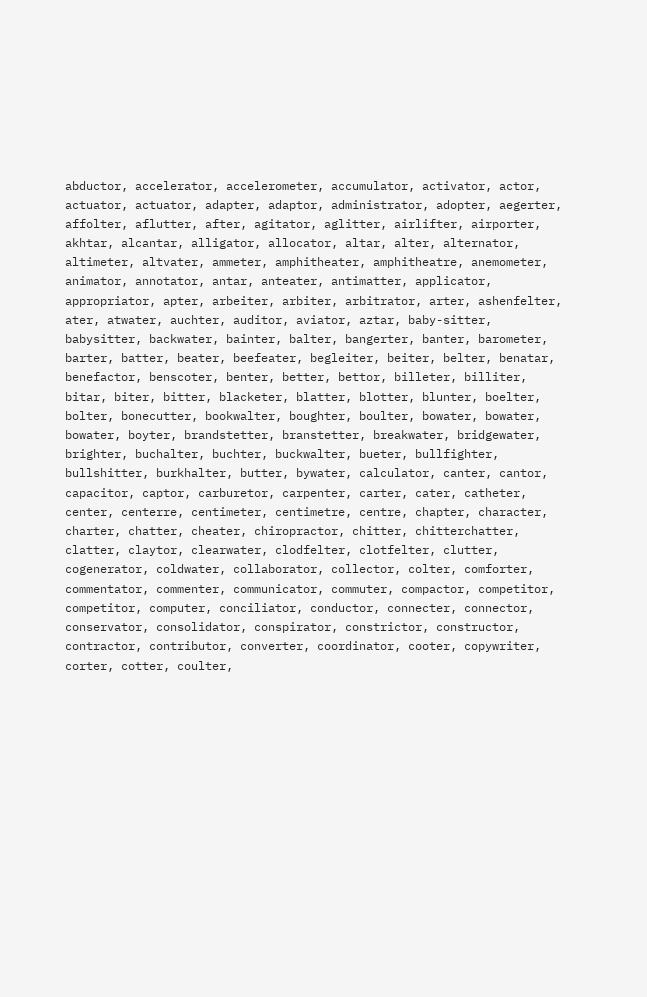abductor, accelerator, accelerometer, accumulator, activator, actor, actuator, actuator, adapter, adaptor, administrator, adopter, aegerter, affolter, aflutter, after, agitator, aglitter, airlifter, airporter, akhtar, alcantar, alligator, allocator, altar, alter, alternator, altimeter, altvater, ammeter, amphitheater, amphitheatre, anemometer, animator, annotator, antar, anteater, antimatter, applicator, appropriator, apter, arbeiter, arbiter, arbitrator, arter, ashenfelter, ater, atwater, auchter, auditor, aviator, aztar, baby-sitter, babysitter, backwater, bainter, balter, bangerter, banter, barometer, barter, batter, beater, beefeater, begleiter, beiter, belter, benatar, benefactor, benscoter, benter, better, bettor, billeter, billiter, bitar, biter, bitter, blacketer, blatter, blotter, blunter, boelter, bolter, bonecutter, bookwalter, boughter, boulter, bowater, bowater, bowater, boyter, brandstetter, branstetter, breakwater, bridgewater, brighter, buchalter, buchter, buckwalter, bueter, bullfighter, bullshitter, burkhalter, butter, bywater, calculator, canter, cantor, capacitor, captor, carburetor, carpenter, carter, cater, catheter, center, centerre, centimeter, centimetre, centre, chapter, character, charter, chatter, cheater, chiropractor, chitter, chitterchatter, clatter, claytor, clearwater, clodfelter, clotfelter, clutter, cogenerator, coldwater, collaborator, collector, colter, comforter, commentator, commenter, communicator, commuter, compactor, competitor, competitor, computer, conciliator, conductor, connecter, connector, conservator, consolidator, conspirator, constrictor, constructor, contractor, contributor, converter, coordinator, cooter, copywriter, corter, cotter, coulter,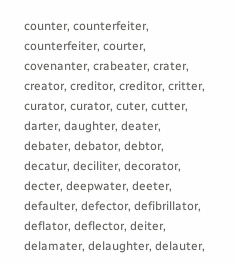counter, counterfeiter, counterfeiter, courter, covenanter, crabeater, crater, creator, creditor, creditor, critter, curator, curator, cuter, cutter, darter, daughter, deater, debater, debator, debtor, decatur, deciliter, decorator, decter, deepwater, deeter, defaulter, defector, defibrillator, deflator, deflector, deiter, delamater, delaughter, delauter,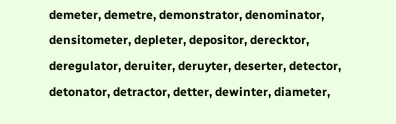demeter, demetre, demonstrator, denominator, densitometer, depleter, depositor, derecktor, deregulator, deruiter, deruyter, deserter, detector, detonator, detractor, detter, dewinter, diameter,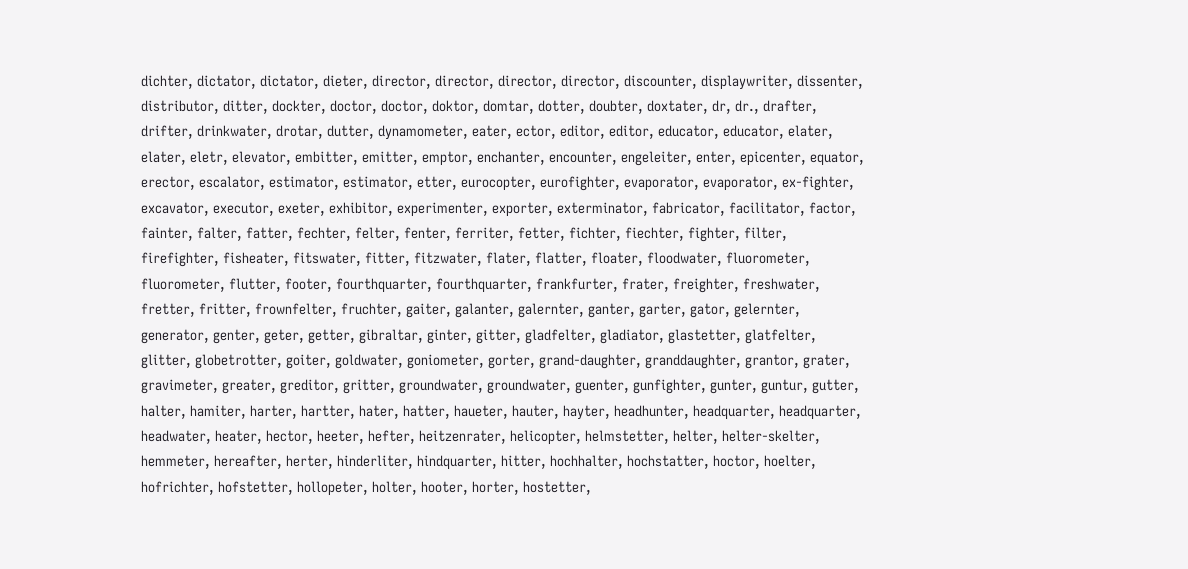dichter, dictator, dictator, dieter, director, director, director, director, discounter, displaywriter, dissenter, distributor, ditter, dockter, doctor, doctor, doktor, domtar, dotter, doubter, doxtater, dr, dr., drafter, drifter, drinkwater, drotar, dutter, dynamometer, eater, ector, editor, editor, educator, educator, elater, elater, eletr, elevator, embitter, emitter, emptor, enchanter, encounter, engeleiter, enter, epicenter, equator, erector, escalator, estimator, estimator, etter, eurocopter, eurofighter, evaporator, evaporator, ex-fighter, excavator, executor, exeter, exhibitor, experimenter, exporter, exterminator, fabricator, facilitator, factor, fainter, falter, fatter, fechter, felter, fenter, ferriter, fetter, fichter, fiechter, fighter, filter, firefighter, fisheater, fitswater, fitter, fitzwater, flater, flatter, floater, floodwater, fluorometer, fluorometer, flutter, footer, fourthquarter, fourthquarter, frankfurter, frater, freighter, freshwater, fretter, fritter, frownfelter, fruchter, gaiter, galanter, galernter, ganter, garter, gator, gelernter, generator, genter, geter, getter, gibraltar, ginter, gitter, gladfelter, gladiator, glastetter, glatfelter, glitter, globetrotter, goiter, goldwater, goniometer, gorter, grand-daughter, granddaughter, grantor, grater, gravimeter, greater, greditor, gritter, groundwater, groundwater, guenter, gunfighter, gunter, guntur, gutter, halter, hamiter, harter, hartter, hater, hatter, haueter, hauter, hayter, headhunter, headquarter, headquarter, headwater, heater, hector, heeter, hefter, heitzenrater, helicopter, helmstetter, helter, helter-skelter, hemmeter, hereafter, herter, hinderliter, hindquarter, hitter, hochhalter, hochstatter, hoctor, hoelter, hofrichter, hofstetter, hollopeter, holter, hooter, horter, hostetter,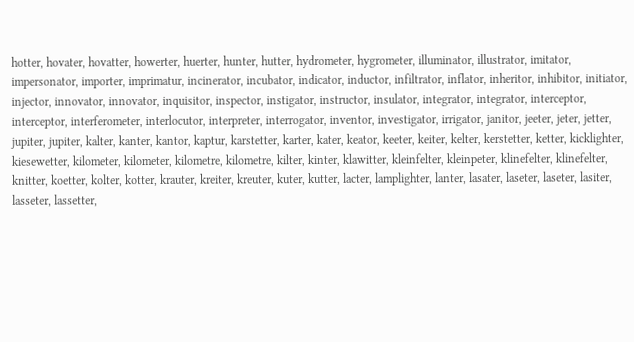hotter, hovater, hovatter, howerter, huerter, hunter, hutter, hydrometer, hygrometer, illuminator, illustrator, imitator, impersonator, importer, imprimatur, incinerator, incubator, indicator, inductor, infiltrator, inflator, inheritor, inhibitor, initiator, injector, innovator, innovator, inquisitor, inspector, instigator, instructor, insulator, integrator, integrator, interceptor, interceptor, interferometer, interlocutor, interpreter, interrogator, inventor, investigator, irrigator, janitor, jeeter, jeter, jetter, jupiter, jupiter, kalter, kanter, kantor, kaptur, karstetter, karter, kater, keator, keeter, keiter, kelter, kerstetter, ketter, kicklighter, kiesewetter, kilometer, kilometer, kilometre, kilometre, kilter, kinter, klawitter, kleinfelter, kleinpeter, klinefelter, klinefelter, knitter, koetter, kolter, kotter, krauter, kreiter, kreuter, kuter, kutter, lacter, lamplighter, lanter, lasater, laseter, laseter, lasiter, lasseter, lassetter,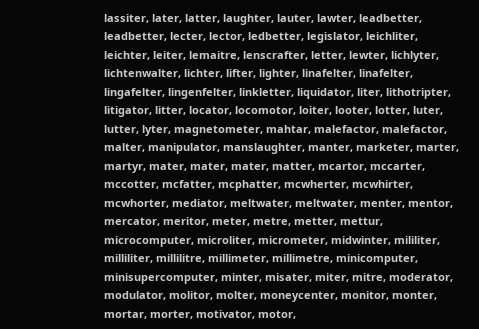lassiter, later, latter, laughter, lauter, lawter, leadbetter, leadbetter, lecter, lector, ledbetter, legislator, leichliter, leichter, leiter, lemaitre, lenscrafter, letter, lewter, lichlyter, lichtenwalter, lichter, lifter, lighter, linafelter, linafelter, lingafelter, lingenfelter, linkletter, liquidator, liter, lithotripter, litigator, litter, locator, locomotor, loiter, looter, lotter, luter, lutter, lyter, magnetometer, mahtar, malefactor, malefactor, malter, manipulator, manslaughter, manter, marketer, marter, martyr, mater, mater, mater, matter, mcartor, mccarter, mccotter, mcfatter, mcphatter, mcwherter, mcwhirter, mcwhorter, mediator, meltwater, meltwater, menter, mentor, mercator, meritor, meter, metre, metter, mettur, microcomputer, microliter, micrometer, midwinter, mililiter, milliliter, millilitre, millimeter, millimetre, minicomputer, minisupercomputer, minter, misater, miter, mitre, moderator, modulator, molitor, molter, moneycenter, monitor, monter, mortar, morter, motivator, motor,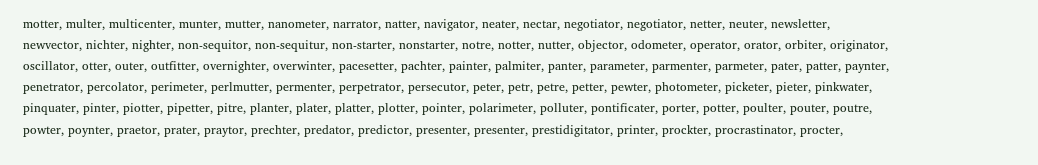motter, multer, multicenter, munter, mutter, nanometer, narrator, natter, navigator, neater, nectar, negotiator, negotiator, netter, neuter, newsletter, newvector, nichter, nighter, non-sequitor, non-sequitur, non-starter, nonstarter, notre, notter, nutter, objector, odometer, operator, orator, orbiter, originator, oscillator, otter, outer, outfitter, overnighter, overwinter, pacesetter, pachter, painter, palmiter, panter, parameter, parmenter, parmeter, pater, patter, paynter, penetrator, percolator, perimeter, perlmutter, permenter, perpetrator, persecutor, peter, petr, petre, petter, pewter, photometer, picketer, pieter, pinkwater, pinquater, pinter, piotter, pipetter, pitre, planter, plater, platter, plotter, pointer, polarimeter, polluter, pontificater, porter, potter, poulter, pouter, poutre, powter, poynter, praetor, prater, praytor, prechter, predator, predictor, presenter, presenter, prestidigitator, printer, prockter, procrastinator, procter,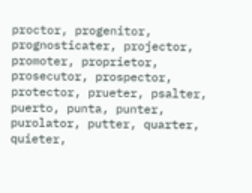proctor, progenitor, prognosticater, projector, promoter, proprietor, prosecutor, prospector, protector, prueter, psalter, puerto, punta, punter, purolator, putter, quarter, quieter,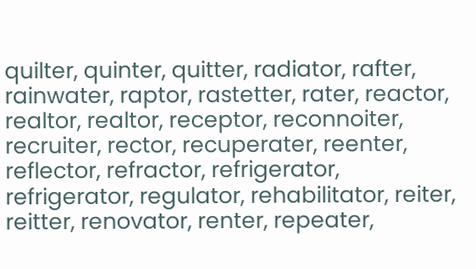quilter, quinter, quitter, radiator, rafter, rainwater, raptor, rastetter, rater, reactor, realtor, realtor, receptor, reconnoiter, recruiter, rector, recuperater, reenter, reflector, refractor, refrigerator, refrigerator, regulator, rehabilitator, reiter, reitter, renovator, renter, repeater,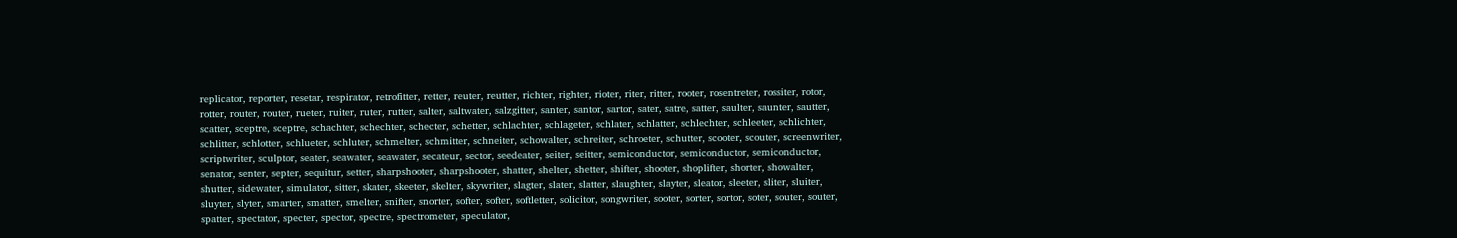replicator, reporter, resetar, respirator, retrofitter, retter, reuter, reutter, richter, righter, rioter, riter, ritter, rooter, rosentreter, rossiter, rotor, rotter, router, router, rueter, ruiter, ruter, rutter, salter, saltwater, salzgitter, santer, santor, sartor, sater, satre, satter, saulter, saunter, sautter, scatter, sceptre, sceptre, schachter, schechter, schecter, schetter, schlachter, schlageter, schlater, schlatter, schlechter, schleeter, schlichter, schlitter, schlotter, schlueter, schluter, schmelter, schmitter, schneiter, schowalter, schreiter, schroeter, schutter, scooter, scouter, screenwriter, scriptwriter, sculptor, seater, seawater, seawater, secateur, sector, seedeater, seiter, seitter, semiconductor, semiconductor, semiconductor, senator, senter, septer, sequitur, setter, sharpshooter, sharpshooter, shatter, shelter, shetter, shifter, shooter, shoplifter, shorter, showalter, shutter, sidewater, simulator, sitter, skater, skeeter, skelter, skywriter, slagter, slater, slatter, slaughter, slayter, sleator, sleeter, sliter, sluiter, sluyter, slyter, smarter, smatter, smelter, snifter, snorter, softer, softer, softletter, solicitor, songwriter, sooter, sorter, sortor, soter, souter, souter, spatter, spectator, specter, spector, spectre, spectrometer, speculator,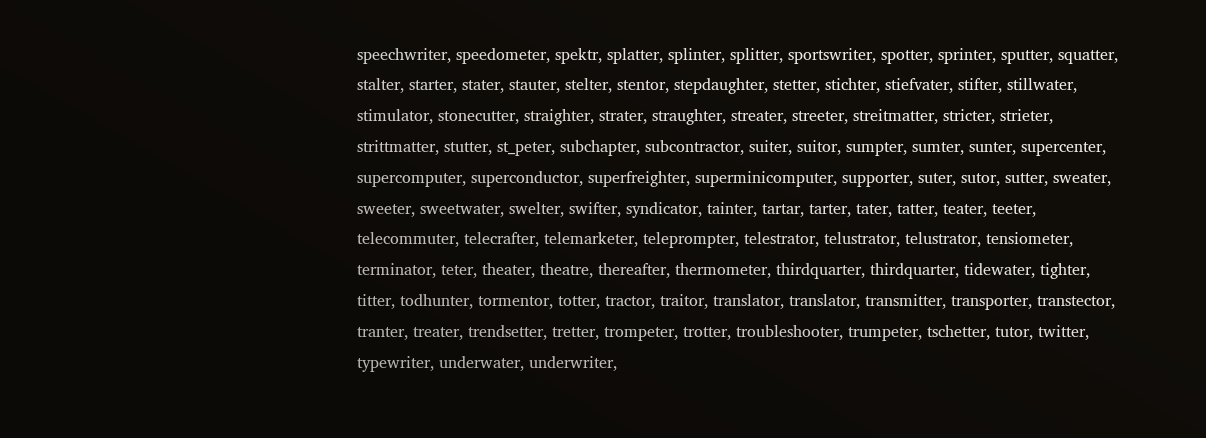speechwriter, speedometer, spektr, splatter, splinter, splitter, sportswriter, spotter, sprinter, sputter, squatter, stalter, starter, stater, stauter, stelter, stentor, stepdaughter, stetter, stichter, stiefvater, stifter, stillwater, stimulator, stonecutter, straighter, strater, straughter, streater, streeter, streitmatter, stricter, strieter, strittmatter, stutter, st_peter, subchapter, subcontractor, suiter, suitor, sumpter, sumter, sunter, supercenter, supercomputer, superconductor, superfreighter, superminicomputer, supporter, suter, sutor, sutter, sweater, sweeter, sweetwater, swelter, swifter, syndicator, tainter, tartar, tarter, tater, tatter, teater, teeter, telecommuter, telecrafter, telemarketer, teleprompter, telestrator, telustrator, telustrator, tensiometer, terminator, teter, theater, theatre, thereafter, thermometer, thirdquarter, thirdquarter, tidewater, tighter, titter, todhunter, tormentor, totter, tractor, traitor, translator, translator, transmitter, transporter, transtector, tranter, treater, trendsetter, tretter, trompeter, trotter, troubleshooter, trumpeter, tschetter, tutor, twitter, typewriter, underwater, underwriter,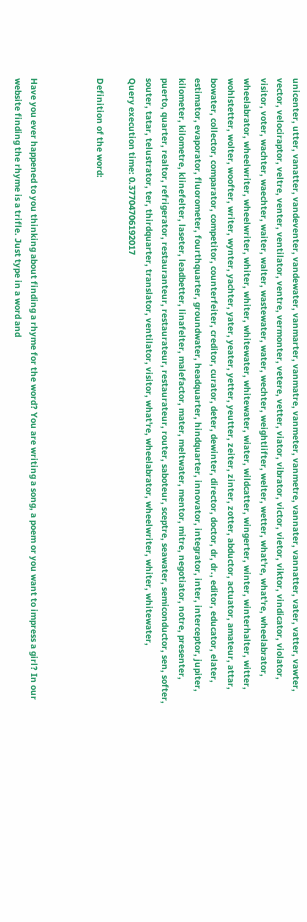unicenter, utter, vanatter, vandeventer, vandewater, vanmarter, vanmatre, vanmeter, vanmetre, vannater, vannatter, vater, vatter, vawter, vector, velociraptor, veltre, venter, ventilator, ventre, vermonter, vetere, vetter, viator, vibrator, victor, vietor, viktor, vindicator, violator, visitor, voter, wachter, waechter, waiter, walter, wastewater, water, wechter, weightlifter, welter, wetter, what're, what're, wheelabrator, wheelabrator, wheelwriter, wheelwriter, whiter, whiter, whitewater, whitewater, wiater, wildcatter, wingerter, winter, winterhalter, witter, wohlstetter, wolter, woofter, writer, wynter, yachter, yater, yeater, yetter, yeutter, zeiter, zinter, zotter, abductor, actuator, amateur, attar, bowater, collector, comparator, competitor, counterfeiter, creditor, curator, deter, dewinter, director, doctor, dr, dr., editor, educator, elater, estimator, evaporator, fluorometer, fourthquarter, groundwater, headquarter, hindquarter, innovator, integrator, inter, interceptor, jupiter, kilometer, kilometre, klinefelter, laseter, leadbetter, linafelter, malefactor, mater, meltwater, mentor, mitre, negotiator, notre, presenter, puerto, quarter, realtor, refrigerator, restauranteur, restaurateur, restaurateur, router, saboteur, sceptre, seawater, semiconductor, sen, softer, souter, tatar, telustrator, ter, thirdquarter, translator, ventilator, visitor, what're, wheelabrator, wheelwriter, whiter, whitewater,
Query execution time: 0.37704706192017

Definition of the word:



Have you ever happened to you thinking about finding a rhyme for the word? You are writing a song, a poem or you want to impress a girl? In our website finding the rhyme is a trifle. Just type in a word and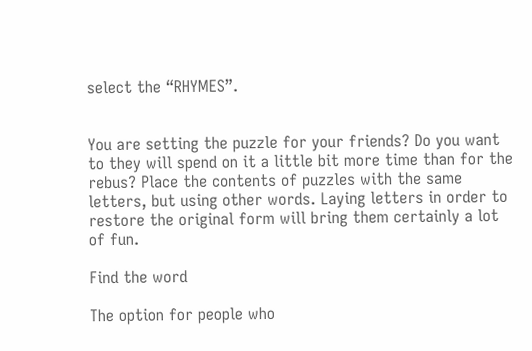select the “RHYMES”.


You are setting the puzzle for your friends? Do you want to they will spend on it a little bit more time than for the rebus? Place the contents of puzzles with the same letters, but using other words. Laying letters in order to restore the original form will bring them certainly a lot of fun.

Find the word

The option for people who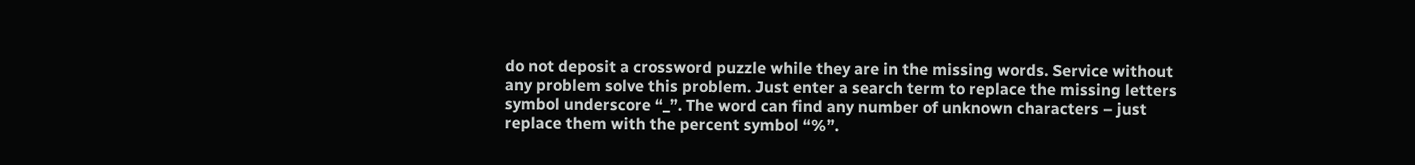do not deposit a crossword puzzle while they are in the missing words. Service without any problem solve this problem. Just enter a search term to replace the missing letters symbol underscore “_”. The word can find any number of unknown characters – just replace them with the percent symbol “%”.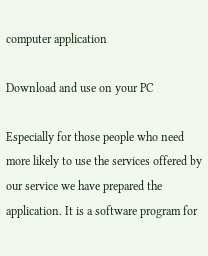computer application

Download and use on your PC

Especially for those people who need more likely to use the services offered by our service we have prepared the application. It is a software program for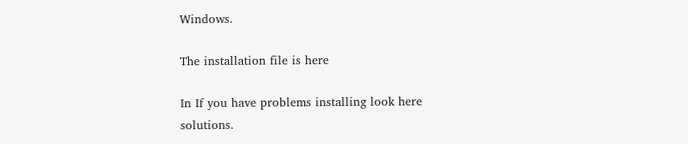Windows.

The installation file is here

In If you have problems installing look here solutions.